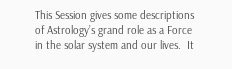This Session gives some descriptions of Astrology’s grand role as a Force in the solar system and our lives.  It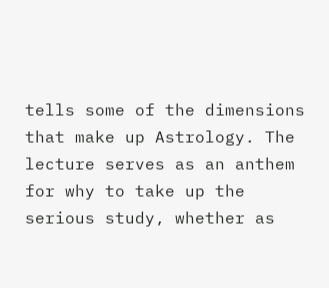tells some of the dimensions that make up Astrology. The lecture serves as an anthem for why to take up the serious study, whether as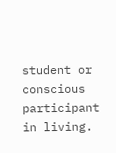student or conscious participant in living.